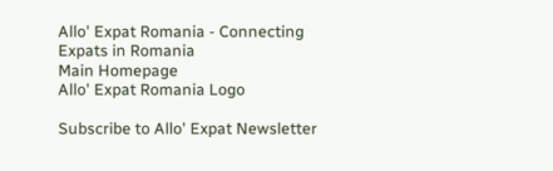Allo' Expat Romania - Connecting Expats in Romania
Main Homepage
Allo' Expat Romania Logo

Subscribe to Allo' Expat Newsletter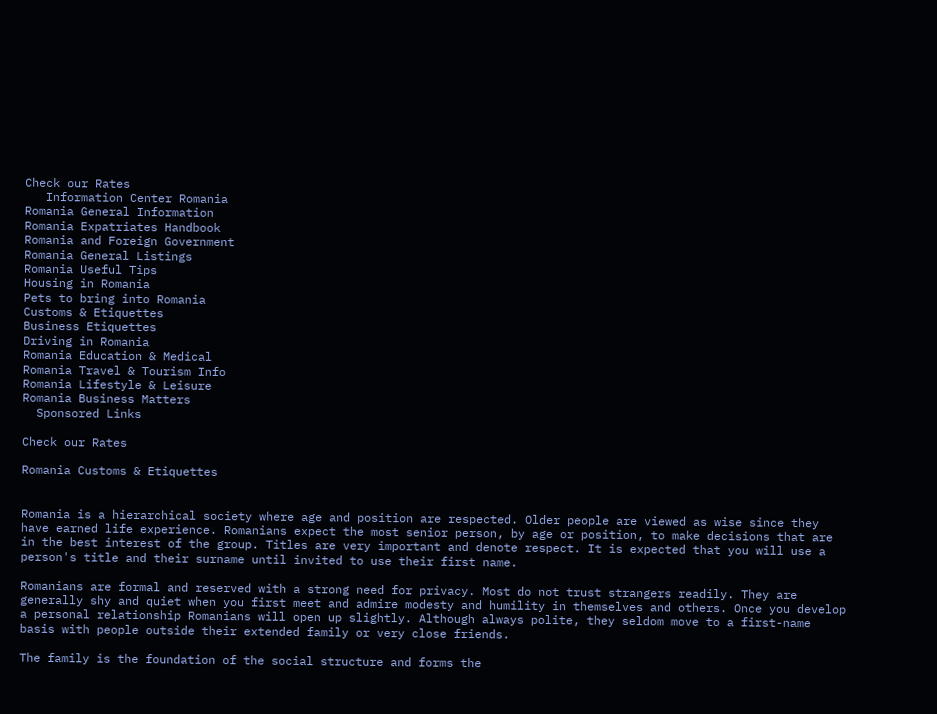Check our Rates
   Information Center Romania
Romania General Information
Romania Expatriates Handbook
Romania and Foreign Government
Romania General Listings
Romania Useful Tips
Housing in Romania
Pets to bring into Romania
Customs & Etiquettes
Business Etiquettes
Driving in Romania
Romania Education & Medical
Romania Travel & Tourism Info
Romania Lifestyle & Leisure
Romania Business Matters
  Sponsored Links

Check our Rates

Romania Customs & Etiquettes


Romania is a hierarchical society where age and position are respected. Older people are viewed as wise since they have earned life experience. Romanians expect the most senior person, by age or position, to make decisions that are in the best interest of the group. Titles are very important and denote respect. It is expected that you will use a person's title and their surname until invited to use their first name.

Romanians are formal and reserved with a strong need for privacy. Most do not trust strangers readily. They are generally shy and quiet when you first meet and admire modesty and humility in themselves and others. Once you develop a personal relationship Romanians will open up slightly. Although always polite, they seldom move to a first-name basis with people outside their extended family or very close friends.

The family is the foundation of the social structure and forms the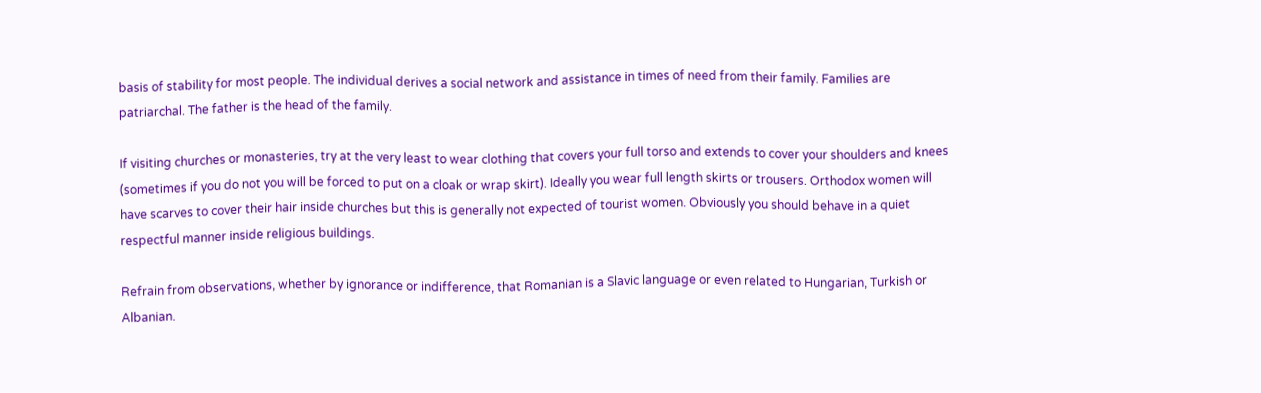basis of stability for most people. The individual derives a social network and assistance in times of need from their family. Families are patriarchal. The father is the head of the family.

If visiting churches or monasteries, try at the very least to wear clothing that covers your full torso and extends to cover your shoulders and knees (sometimes if you do not you will be forced to put on a cloak or wrap skirt). Ideally you wear full length skirts or trousers. Orthodox women will have scarves to cover their hair inside churches but this is generally not expected of tourist women. Obviously you should behave in a quiet respectful manner inside religious buildings.

Refrain from observations, whether by ignorance or indifference, that Romanian is a Slavic language or even related to Hungarian, Turkish or Albanian.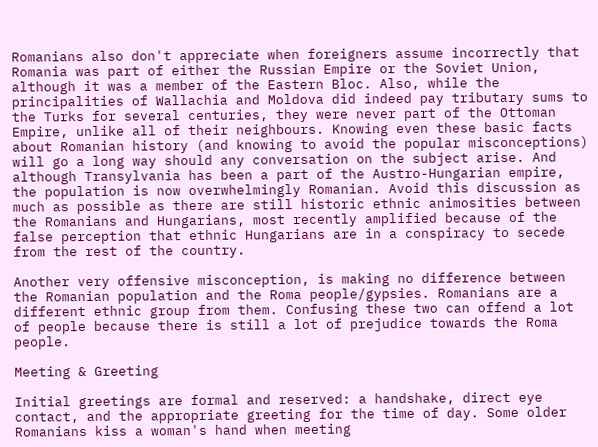Romanians also don't appreciate when foreigners assume incorrectly that Romania was part of either the Russian Empire or the Soviet Union, although it was a member of the Eastern Bloc. Also, while the principalities of Wallachia and Moldova did indeed pay tributary sums to the Turks for several centuries, they were never part of the Ottoman Empire, unlike all of their neighbours. Knowing even these basic facts about Romanian history (and knowing to avoid the popular misconceptions) will go a long way should any conversation on the subject arise. And although Transylvania has been a part of the Austro-Hungarian empire, the population is now overwhelmingly Romanian. Avoid this discussion as much as possible as there are still historic ethnic animosities between the Romanians and Hungarians, most recently amplified because of the false perception that ethnic Hungarians are in a conspiracy to secede from the rest of the country.

Another very offensive misconception, is making no difference between the Romanian population and the Roma people/gypsies. Romanians are a different ethnic group from them. Confusing these two can offend a lot of people because there is still a lot of prejudice towards the Roma people.

Meeting & Greeting

Initial greetings are formal and reserved: a handshake, direct eye contact, and the appropriate greeting for the time of day. Some older Romanians kiss a woman's hand when meeting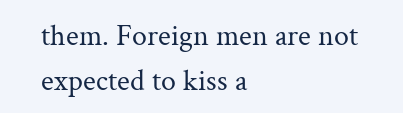them. Foreign men are not expected to kiss a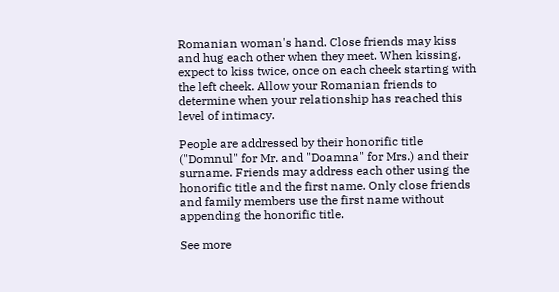Romanian woman's hand. Close friends may kiss and hug each other when they meet. When kissing, expect to kiss twice, once on each cheek starting with the left cheek. Allow your Romanian friends to determine when your relationship has reached this level of intimacy.

People are addressed by their honorific title ("Domnul" for Mr. and "Doamna" for Mrs.) and their surname. Friends may address each other using the honorific title and the first name. Only close friends and family members use the first name without appending the honorific title.

See more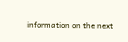information on the next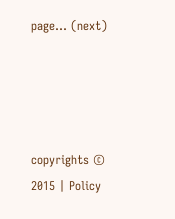page... (next)




copyrights ©
2015 | Policy